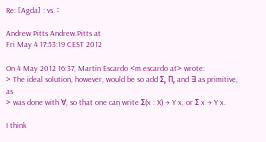Re: [Agda] : vs. ∶

Andrew Pitts Andrew.Pitts at
Fri May 4 17:53:19 CEST 2012

On 4 May 2012 16:37, Martin Escardo <m.escardo at> wrote:
> The ideal solution, however, would be so add Σ, Π, and ∃ as primitive, as
> was done with ∀, so that one can write Σ(x : X) → Y x, or Σ x → Y x.

I think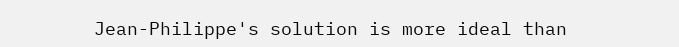Jean-Philippe's solution is more ideal than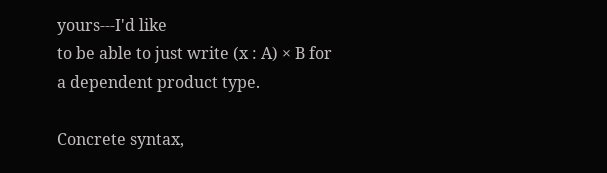yours---I'd like
to be able to just write (x : A) × B for a dependent product type.

Concrete syntax,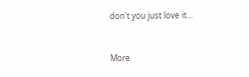don't you just love it...


More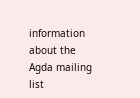information about the Agda mailing list